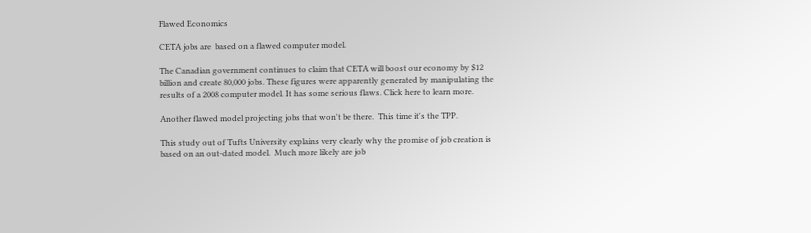Flawed Economics

CETA jobs are  based on a flawed computer model.

The Canadian government continues to claim that CETA will boost our economy by $12 billion and create 80,000 jobs. These figures were apparently generated by manipulating the results of a 2008 computer model. It has some serious flaws. Click here to learn more.

Another flawed model projecting jobs that won't be there.  This time it's the TPP.

This study out of Tufts University explains very clearly why the promise of job creation is based on an out-dated model.  Much more likely are job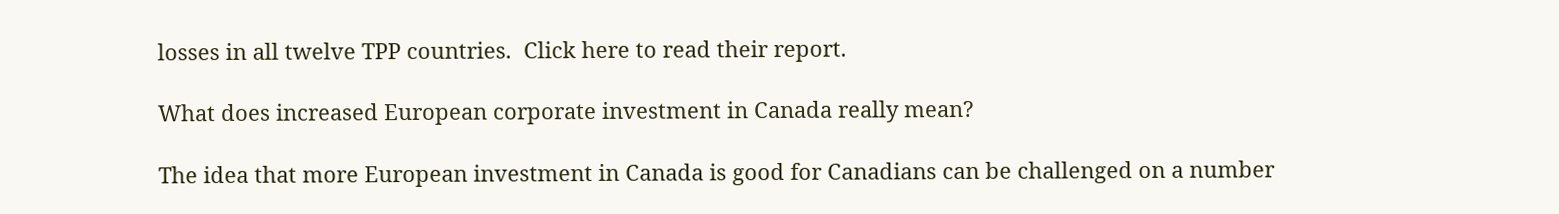losses in all twelve TPP countries.  Click here to read their report.

What does increased European corporate investment in Canada really mean?

The idea that more European investment in Canada is good for Canadians can be challenged on a number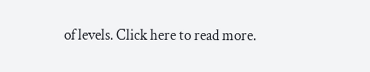of levels. Click here to read more.